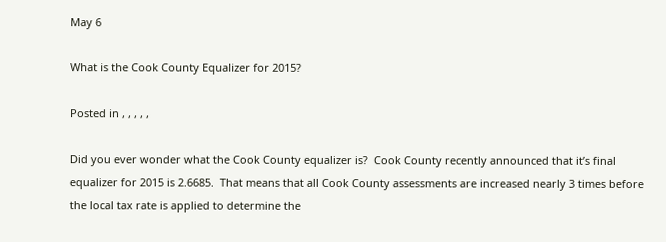May 6

What is the Cook County Equalizer for 2015?

Posted in , , , , ,

Did you ever wonder what the Cook County equalizer is?  Cook County recently announced that it’s final equalizer for 2015 is 2.6685.  That means that all Cook County assessments are increased nearly 3 times before the local tax rate is applied to determine the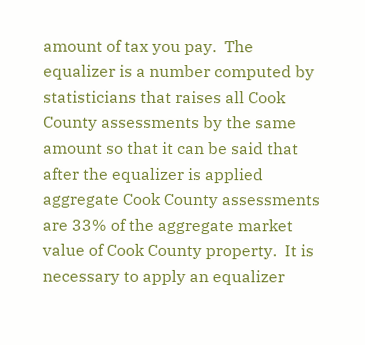amount of tax you pay.  The equalizer is a number computed by statisticians that raises all Cook County assessments by the same amount so that it can be said that after the equalizer is applied aggregate Cook County assessments are 33% of the aggregate market value of Cook County property.  It is necessary to apply an equalizer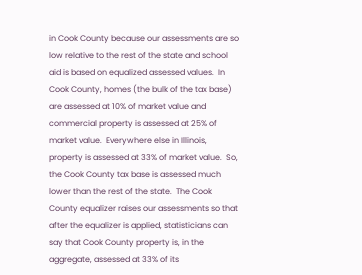in Cook County because our assessments are so low relative to the rest of the state and school aid is based on equalized assessed values.  In Cook County, homes (the bulk of the tax base) are assessed at 10% of market value and commercial property is assessed at 25% of market value.  Everywhere else in Illinois, property is assessed at 33% of market value.  So, the Cook County tax base is assessed much lower than the rest of the state.  The Cook County equalizer raises our assessments so that after the equalizer is applied, statisticians can say that Cook County property is, in the aggregate, assessed at 33% of its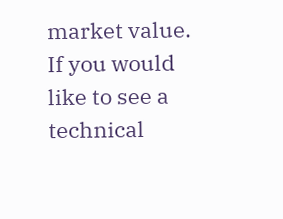market value.  If you would like to see a technical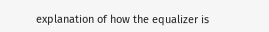explanation of how the equalizer is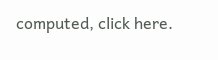computed, click here.